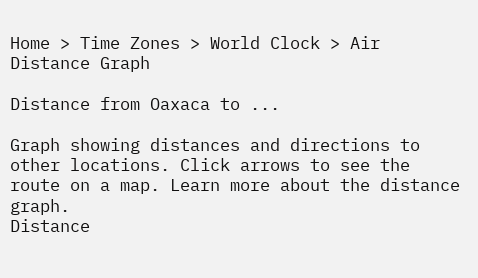Home > Time Zones > World Clock > Air Distance Graph

Distance from Oaxaca to ...

Graph showing distances and directions to other locations. Click arrows to see the route on a map. Learn more about the distance graph.
Distance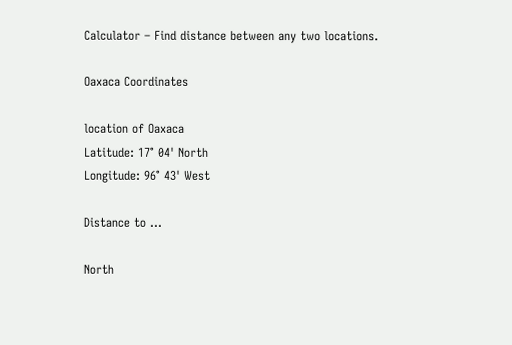Calculator – Find distance between any two locations.

Oaxaca Coordinates

location of Oaxaca
Latitude: 17° 04' North
Longitude: 96° 43' West

Distance to ...

North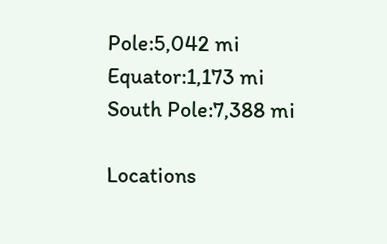Pole:5,042 mi
Equator:1,173 mi
South Pole:7,388 mi

Locations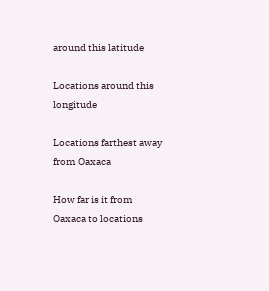around this latitude

Locations around this longitude

Locations farthest away from Oaxaca

How far is it from Oaxaca to locations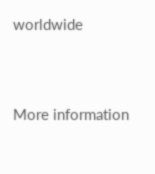worldwide


More information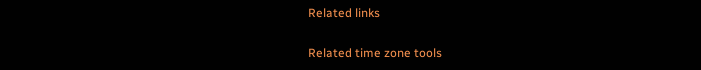Related links

Related time zone tools